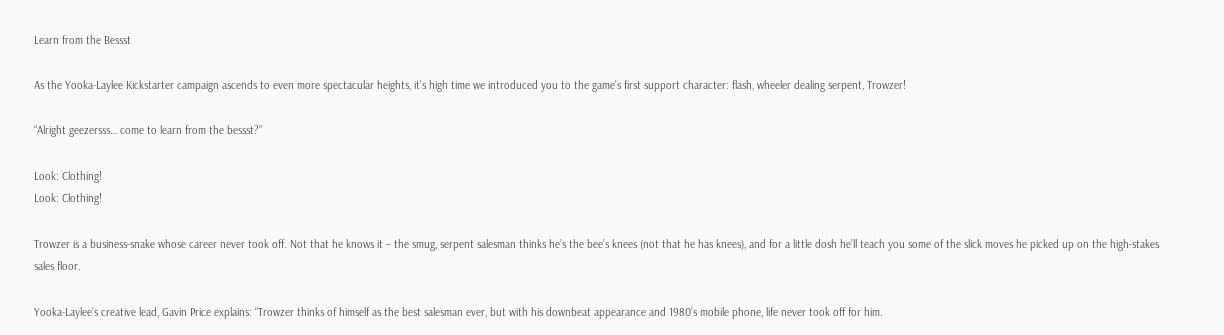Learn from the Bessst

As the Yooka-Laylee Kickstarter campaign ascends to even more spectacular heights, it’s high time we introduced you to the game’s first support character: flash, wheeler dealing serpent, Trowzer!

“Alright geezersss… come to learn from the bessst?”

Look: Clothing!
Look: Clothing!

Trowzer is a business-snake whose career never took off. Not that he knows it – the smug, serpent salesman thinks he’s the bee’s knees (not that he has knees), and for a little dosh he’ll teach you some of the slick moves he picked up on the high-stakes sales floor.

Yooka-Laylee’s creative lead, Gavin Price explains: “Trowzer thinks of himself as the best salesman ever, but with his downbeat appearance and 1980’s mobile phone, life never took off for him.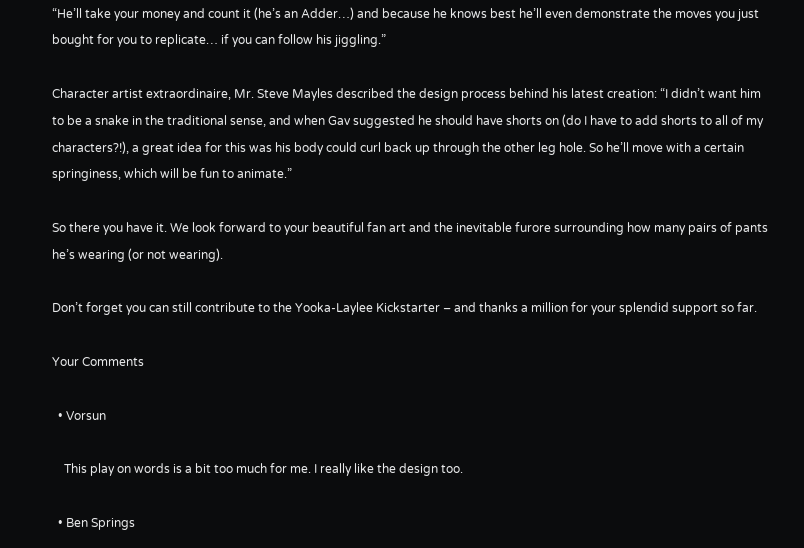“He’ll take your money and count it (he’s an Adder…) and because he knows best he’ll even demonstrate the moves you just bought for you to replicate… if you can follow his jiggling.”

Character artist extraordinaire, Mr. Steve Mayles described the design process behind his latest creation: “I didn’t want him to be a snake in the traditional sense, and when Gav suggested he should have shorts on (do I have to add shorts to all of my characters?!), a great idea for this was his body could curl back up through the other leg hole. So he’ll move with a certain springiness, which will be fun to animate.”

So there you have it. We look forward to your beautiful fan art and the inevitable furore surrounding how many pairs of pants he’s wearing (or not wearing).

Don’t forget you can still contribute to the Yooka-Laylee Kickstarter – and thanks a million for your splendid support so far.

Your Comments

  • Vorsun

    This play on words is a bit too much for me. I really like the design too.

  • Ben Springs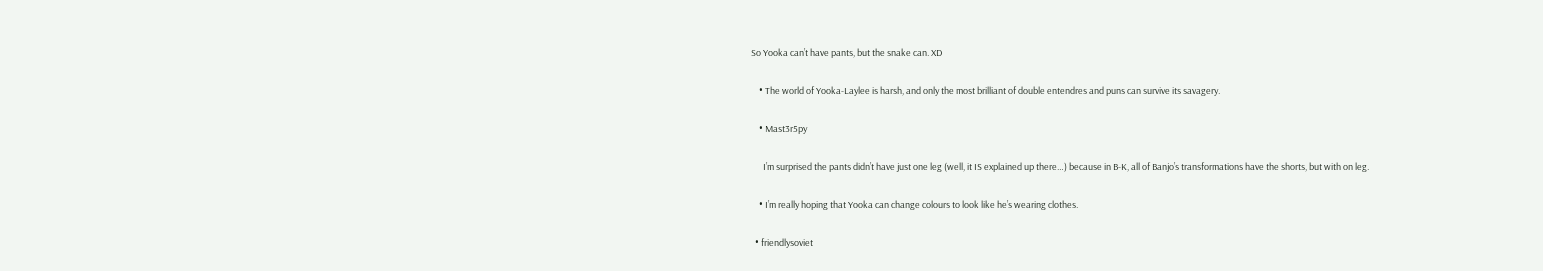So Yooka can’t have pants, but the snake can. XD

    • The world of Yooka-Laylee is harsh, and only the most brilliant of double entendres and puns can survive its savagery.

    • Mast3r5py

      I’m surprised the pants didn’t have just one leg (well, it IS explained up there…) because in B-K, all of Banjo’s transformations have the shorts, but with on leg.

    • I’m really hoping that Yooka can change colours to look like he’s wearing clothes.

  • friendlysoviet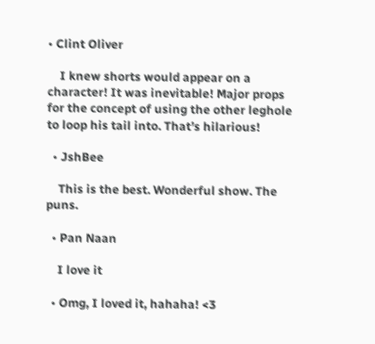• Clint Oliver

    I knew shorts would appear on a character! It was inevitable! Major props for the concept of using the other leghole to loop his tail into. That’s hilarious!

  • JshBee

    This is the best. Wonderful show. The puns.

  • Pan Naan

    I love it

  • Omg, I loved it, hahaha! <3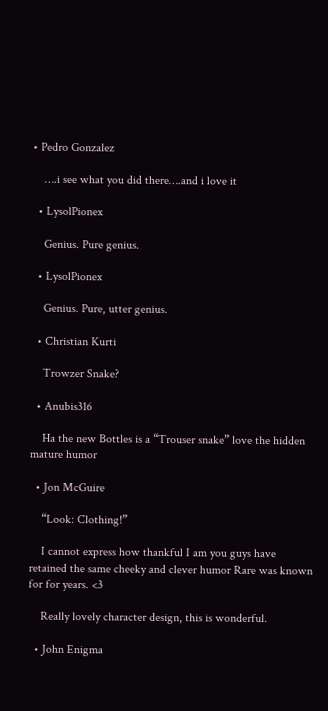• Pedro Gonzalez

    ….i see what you did there….and i love it

  • LysolPionex

    Genius. Pure genius.

  • LysolPionex

    Genius. Pure, utter genius.

  • Christian Kurti

    Trowzer Snake?

  • Anubis316

    Ha the new Bottles is a “Trouser snake” love the hidden mature humor

  • Jon McGuire

    “Look: Clothing!”

    I cannot express how thankful I am you guys have retained the same cheeky and clever humor Rare was known for for years. <3

    Really lovely character design, this is wonderful.

  • John Enigma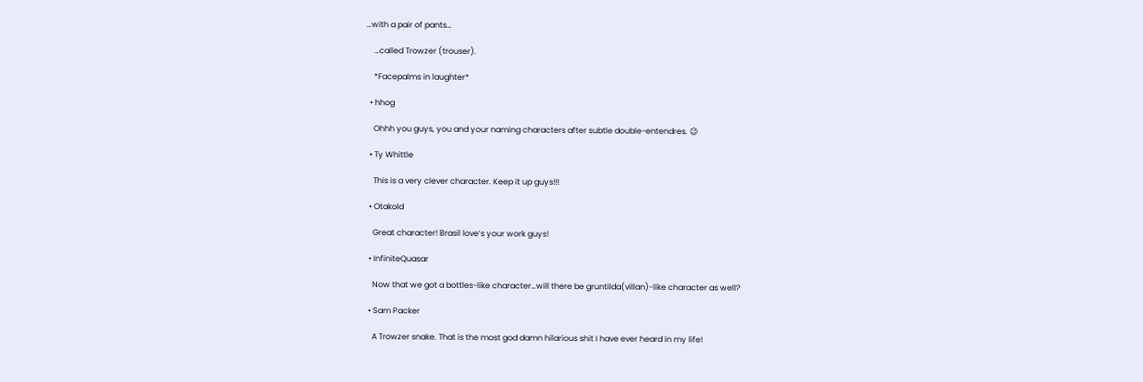…with a pair of pants…

    …called Trowzer (trouser).

    *Facepalms in laughter*

  • hhog

    Ohhh you guys, you and your naming characters after subtle double-entendres. 😉

  • Ty Whittle

    This is a very clever character. Keep it up guys!!!

  • Otakold

    Great character! Brasil love’s your work guys!

  • InfiniteQuasar

    Now that we got a bottles-like character…will there be gruntilda(villan)-like character as well?

  • Sam Packer

    A Trowzer snake. That is the most god damn hilarious shit I have ever heard in my life!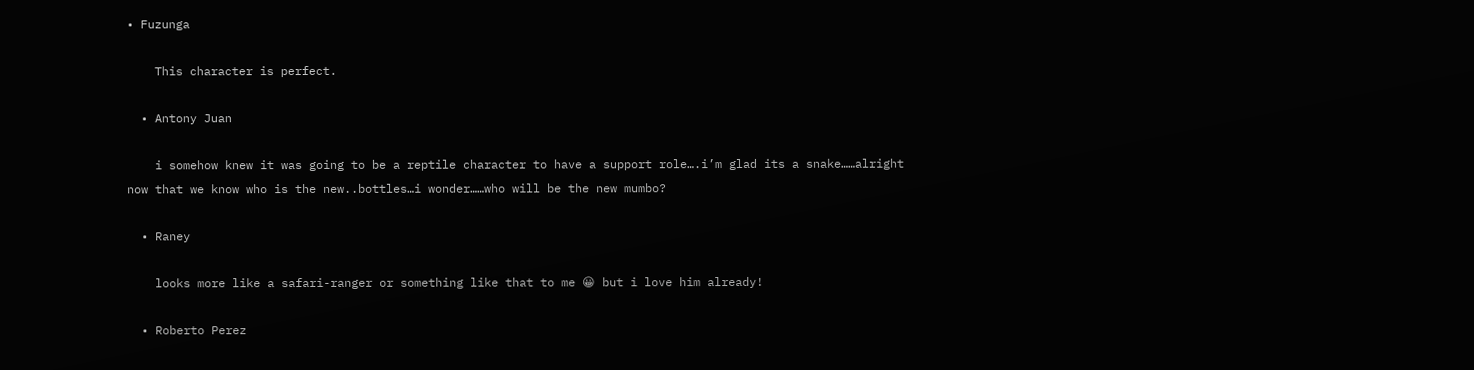• Fuzunga

    This character is perfect.

  • Antony Juan

    i somehow knew it was going to be a reptile character to have a support role….i’m glad its a snake……alright now that we know who is the new..bottles…i wonder……who will be the new mumbo?

  • Raney

    looks more like a safari-ranger or something like that to me 😀 but i love him already!

  • Roberto Perez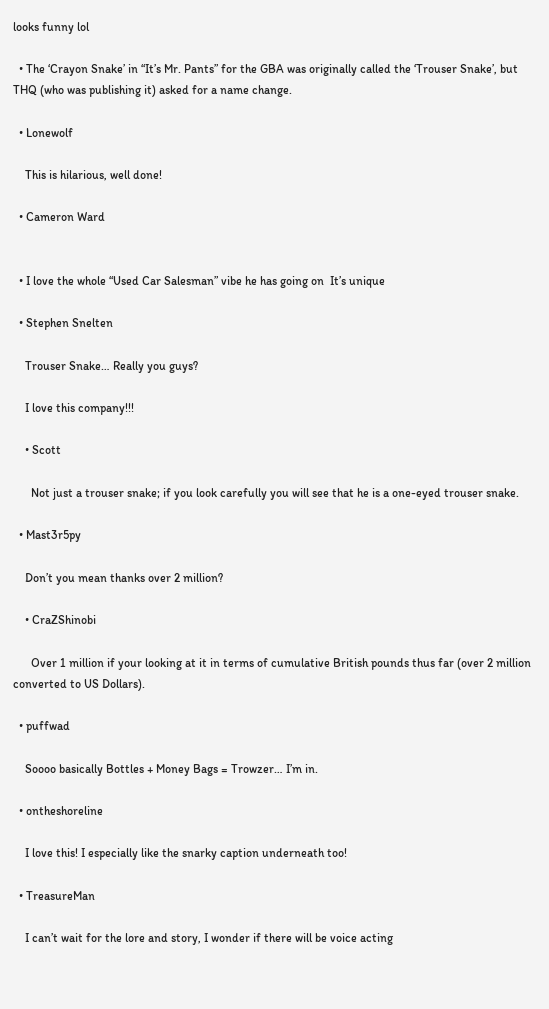looks funny lol

  • The ‘Crayon Snake’ in “It’s Mr. Pants” for the GBA was originally called the ‘Trouser Snake’, but THQ (who was publishing it) asked for a name change.

  • Lonewolf

    This is hilarious, well done!

  • Cameron Ward


  • I love the whole “Used Car Salesman” vibe he has going on  It’s unique

  • Stephen Snelten

    Trouser Snake… Really you guys?

    I love this company!!!

    • Scott

      Not just a trouser snake; if you look carefully you will see that he is a one-eyed trouser snake.

  • Mast3r5py

    Don’t you mean thanks over 2 million?

    • CraZShinobi

      Over 1 million if your looking at it in terms of cumulative British pounds thus far (over 2 million converted to US Dollars).

  • puffwad

    Soooo basically Bottles + Money Bags = Trowzer… I’m in.

  • ontheshoreline

    I love this! I especially like the snarky caption underneath too!

  • TreasureMan

    I can’t wait for the lore and story, I wonder if there will be voice acting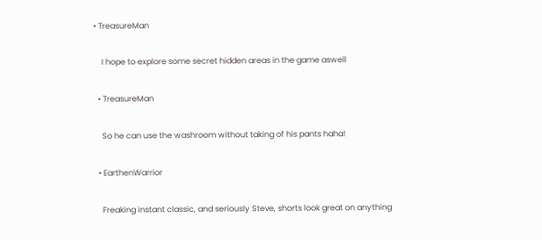• TreasureMan

    I hope to explore some secret hidden areas in the game aswell

  • TreasureMan

    So he can use the washroom without taking of his pants haha!

  • EarthenWarrior

    Freaking instant classic, and seriously Steve, shorts look great on anything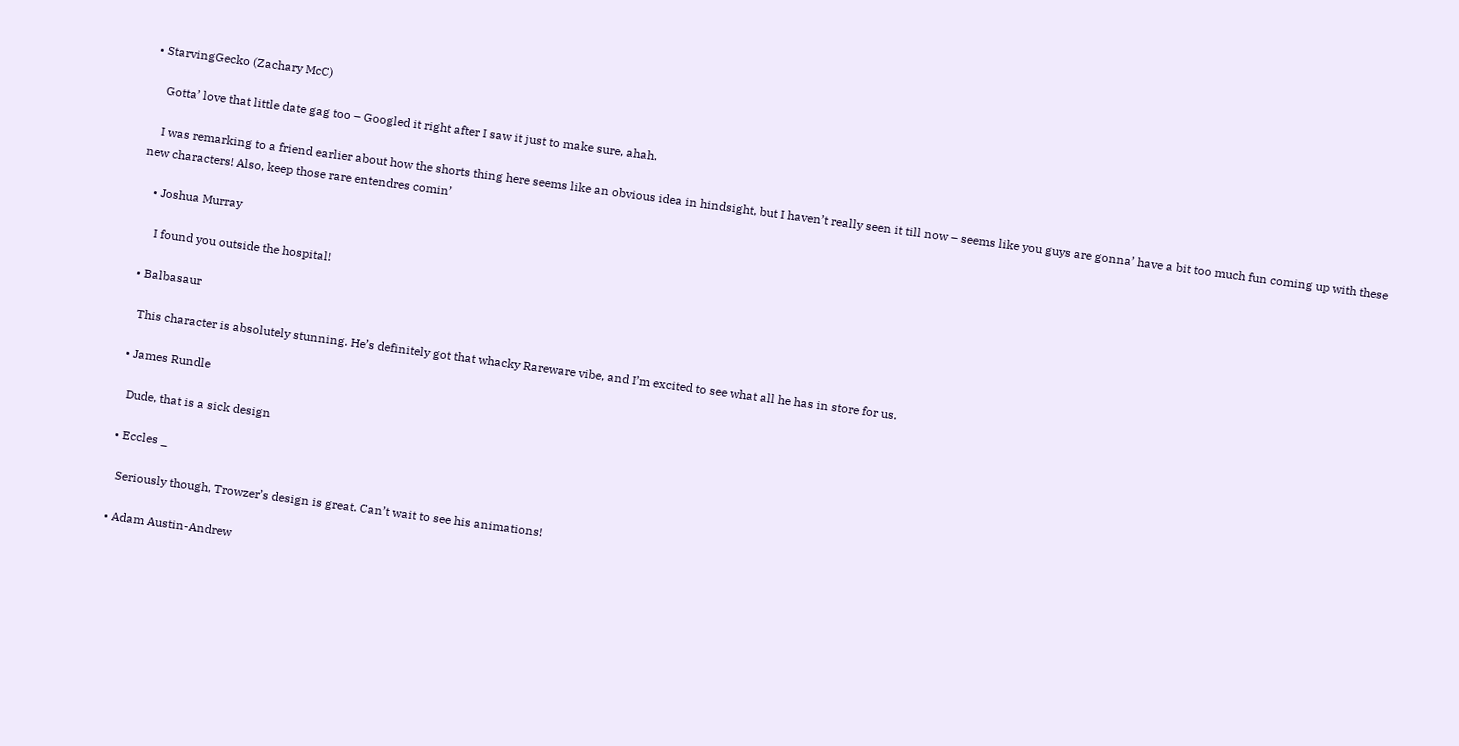• StarvingGecko (Zachary McC)

    Gotta’ love that little date gag too – Googled it right after I saw it just to make sure, ahah.

    I was remarking to a friend earlier about how the shorts thing here seems like an obvious idea in hindsight, but I haven’t really seen it till now – seems like you guys are gonna’ have a bit too much fun coming up with these new characters! Also, keep those rare entendres comin’

    • Joshua Murray

      I found you outside the hospital!

  • Balbasaur

    This character is absolutely stunning. He’s definitely got that whacky Rareware vibe, and I’m excited to see what all he has in store for us.

  • James Rundle

    Dude, that is a sick design

  • Eccles _

    Seriously though, Trowzer’s design is great. Can’t wait to see his animations!

  • Adam Austin-Andrew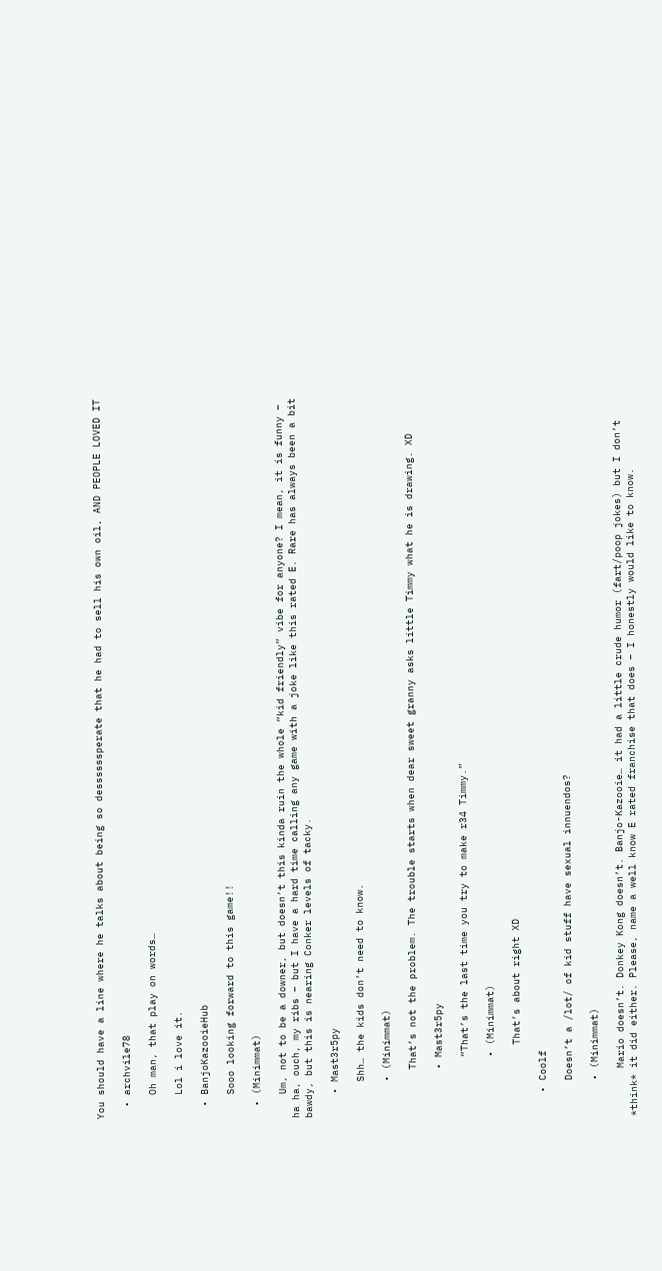You should have a line where he talks about being so dessssssperate that he had to sell his own oil, AND PEOPLE LOVED IT

  • archvile78

    Oh man, that play on words…

    Lol i love it.

  • BanjoKazooieHub

    Sooo looking forward to this game!!

  • (Minimmat)

    Um, not to be a downer, but doesn’t this kinda ruin the whole “kid friendly” vibe for anyone? I mean, it is funny – ha ha, ouch, my ribs – but I have a hard time calling any game with a joke like this rated E. Rare has always been a bit bawdy, but this is nearing Conker levels of tacky.

    • Mast3r5py

      Shh… the kids don’t need to know.

      • (Minimmat)

        That’s not the problem. The trouble starts when dear sweet granny asks little Timmy what he is drawing. XD

        • Mast3r5py

          “That’s the last time you try to make r34 Timmy.”

          • (Minimmat)

            That’s about right XD

    • Coolf

      Doesn’t a /lot/ of kid stuff have sexual innuendos?

      • (Minimmat)

        Mario doesn’t. Donkey Kong doesn’t. Banjo-Kazooie… it had a little crude humor (fart/poop jokes) but I don’t *think* it did either. Please, name a well know E rated franchise that does – I honestly would like to know.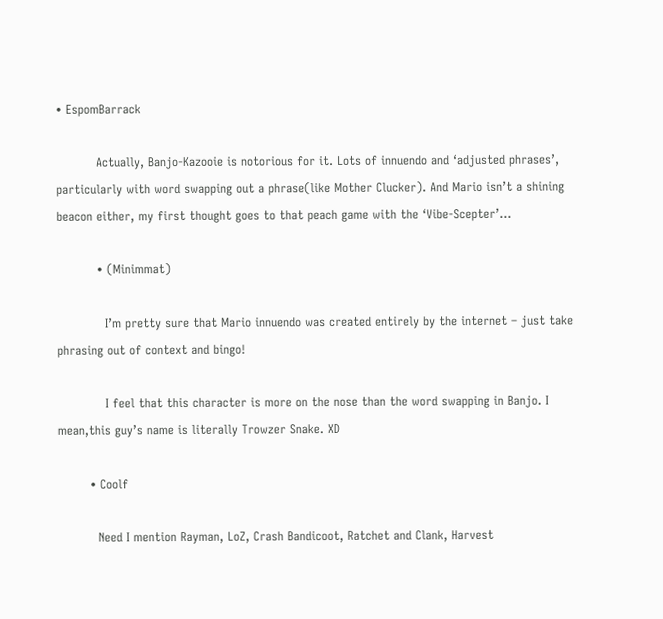• EspomBarrack

          Actually, Banjo-Kazooie is notorious for it. Lots of innuendo and ‘adjusted phrases’, particularly with word swapping out a phrase(like Mother Clucker). And Mario isn’t a shining beacon either, my first thought goes to that peach game with the ‘Vibe-Scepter’…

          • (Minimmat)

            I’m pretty sure that Mario innuendo was created entirely by the internet – just take phrasing out of context and bingo!

            I feel that this character is more on the nose than the word swapping in Banjo. I mean,this guy’s name is literally Trowzer Snake. XD

        • Coolf

          Need I mention Rayman, LoZ, Crash Bandicoot, Ratchet and Clank, Harvest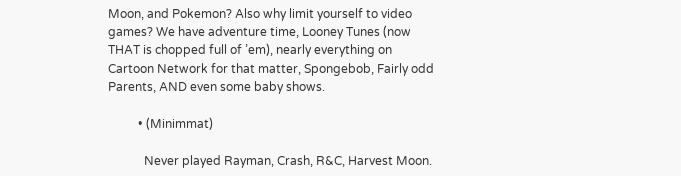Moon, and Pokemon? Also why limit yourself to video games? We have adventure time, Looney Tunes (now THAT is chopped full of ’em), nearly everything on Cartoon Network for that matter, Spongebob, Fairly odd Parents, AND even some baby shows.

          • (Minimmat)

            Never played Rayman, Crash, R&C, Harvest Moon.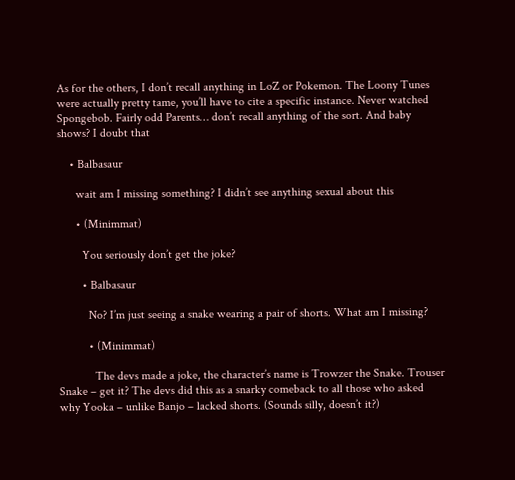As for the others, I don’t recall anything in LoZ or Pokemon. The Loony Tunes were actually pretty tame, you’ll have to cite a specific instance. Never watched Spongebob. Fairly odd Parents… don’t recall anything of the sort. And baby shows? I doubt that

    • Balbasaur

      wait am I missing something? I didn’t see anything sexual about this

      • (Minimmat)

        You seriously don’t get the joke?

        • Balbasaur

          No? I’m just seeing a snake wearing a pair of shorts. What am I missing?

          • (Minimmat)

            The devs made a joke, the character’s name is Trowzer the Snake. Trouser Snake – get it? The devs did this as a snarky comeback to all those who asked why Yooka – unlike Banjo – lacked shorts. (Sounds silly, doesn’t it?)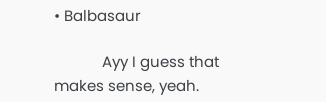• Balbasaur

            Ayy I guess that makes sense, yeah.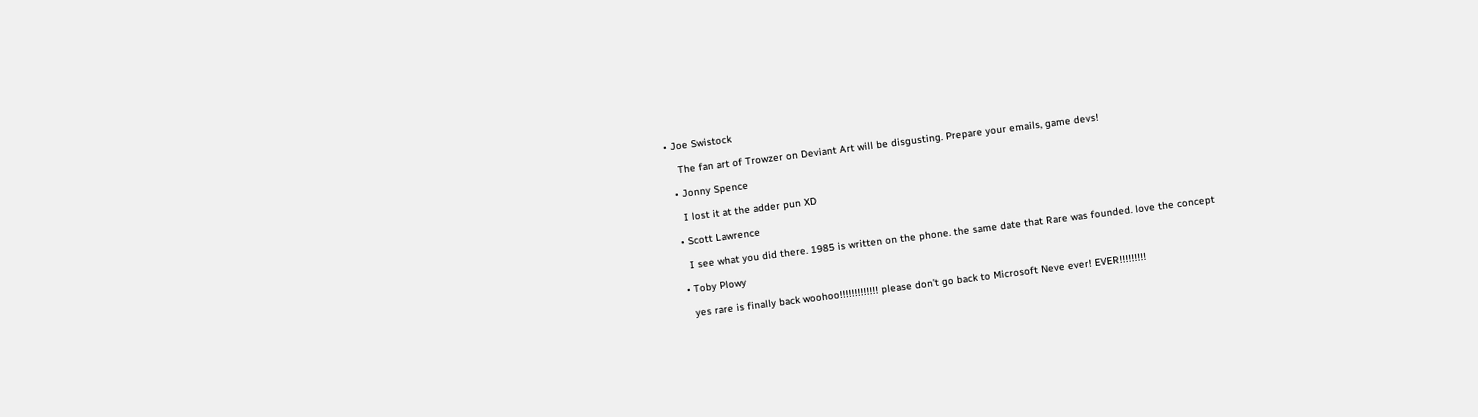• Joe Swistock

    The fan art of Trowzer on Deviant Art will be disgusting. Prepare your emails, game devs!

  • Jonny Spence

    I lost it at the adder pun XD

  • Scott Lawrence

    I see what you did there. 1985 is written on the phone. the same date that Rare was founded. love the concept

  • Toby Plowy

    yes rare is finally back woohoo!!!!!!!!!!!!! please don’t go back to Microsoft Neve ever! EVER!!!!!!!!!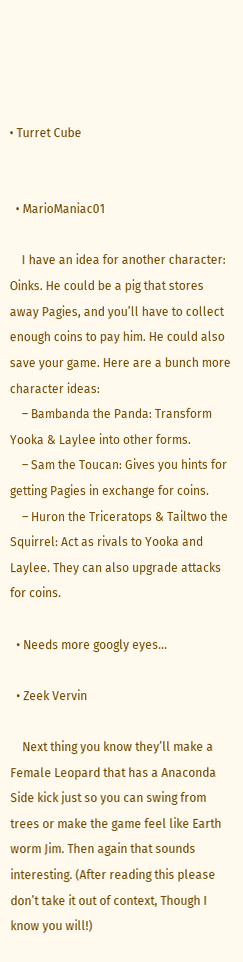• Turret Cube


  • MarioManiac01

    I have an idea for another character: Oinks. He could be a pig that stores away Pagies, and you’ll have to collect enough coins to pay him. He could also save your game. Here are a bunch more character ideas:
    – Bambanda the Panda: Transform Yooka & Laylee into other forms.
    – Sam the Toucan: Gives you hints for getting Pagies in exchange for coins.
    – Huron the Triceratops & Tailtwo the Squirrel: Act as rivals to Yooka and Laylee. They can also upgrade attacks for coins.

  • Needs more googly eyes…

  • Zeek Vervin

    Next thing you know they’ll make a Female Leopard that has a Anaconda Side kick just so you can swing from trees or make the game feel like Earth worm Jim. Then again that sounds interesting. (After reading this please don’t take it out of context, Though I know you will!)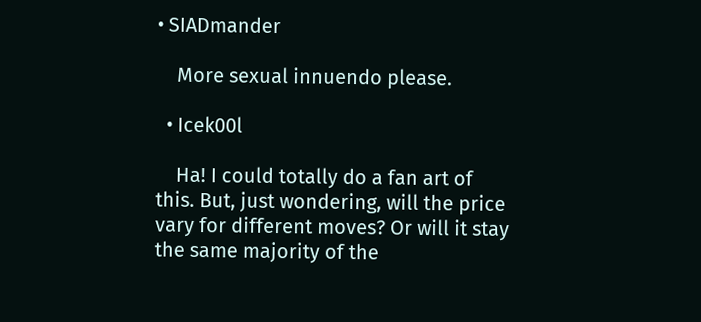• SIADmander

    More sexual innuendo please.

  • Icek00l

    Ha! I could totally do a fan art of this. But, just wondering, will the price vary for different moves? Or will it stay the same majority of the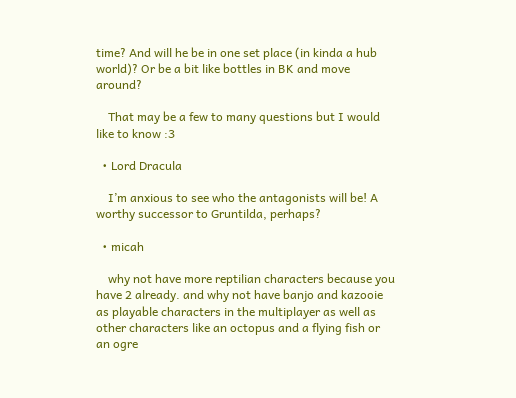time? And will he be in one set place (in kinda a hub world)? Or be a bit like bottles in BK and move around?

    That may be a few to many questions but I would like to know :3

  • Lord Dracula

    I’m anxious to see who the antagonists will be! A worthy successor to Gruntilda, perhaps?

  • micah

    why not have more reptilian characters because you have 2 already. and why not have banjo and kazooie as playable characters in the multiplayer as well as other characters like an octopus and a flying fish or an ogre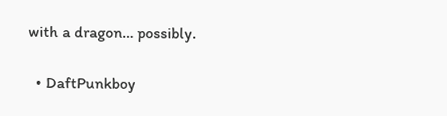with a dragon… possibly.

  • DaftPunkboy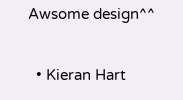Awsome design^^

  • Kieran Hart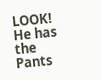LOOK! He has the Pants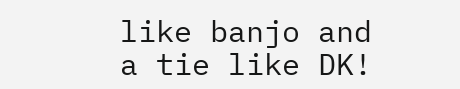like banjo and a tie like DK!